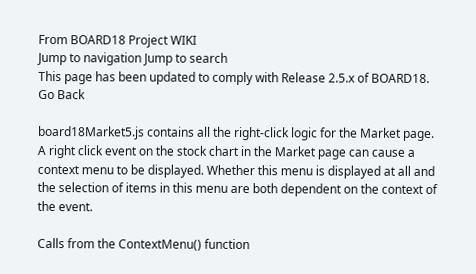From BOARD18 Project WIKI
Jump to navigation Jump to search
This page has been updated to comply with Release 2.5.x of BOARD18. Go Back

board18Market5.js contains all the right-click logic for the Market page.
A right click event on the stock chart in the Market page can cause a context menu to be displayed. Whether this menu is displayed at all and the selection of items in this menu are both dependent on the context of the event.

Calls from the ContextMenu() function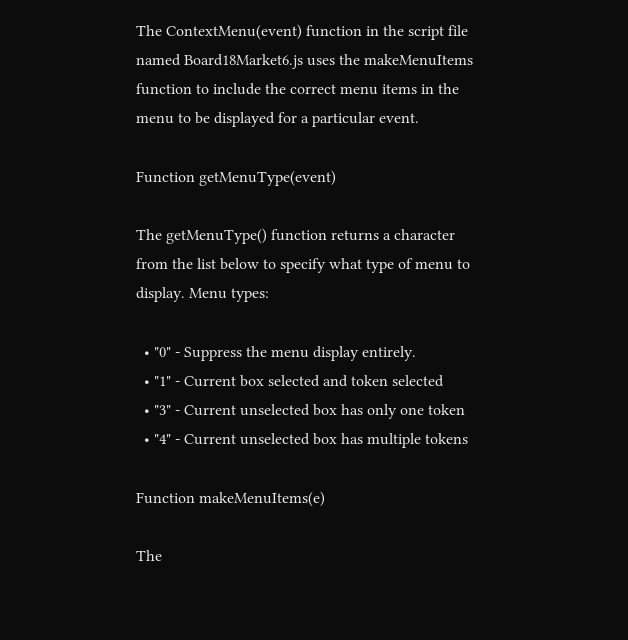The ContextMenu(event) function in the script file named Board18Market6.js uses the makeMenuItems function to include the correct menu items in the menu to be displayed for a particular event.

Function getMenuType(event)

The getMenuType() function returns a character from the list below to specify what type of menu to display. Menu types:

  • "0" - Suppress the menu display entirely.
  • "1" - Current box selected and token selected
  • "3" - Current unselected box has only one token
  • "4" - Current unselected box has multiple tokens

Function makeMenuItems(e)

The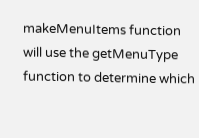makeMenuItems function will use the getMenuType function to determine which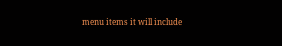menu items it will include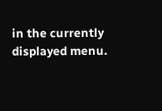in the currently displayed menu.